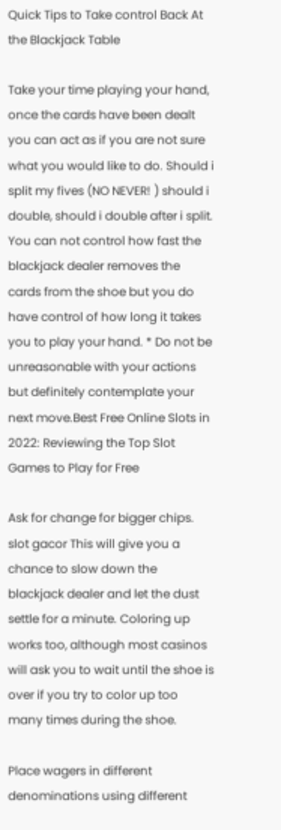Quick Tips to Take control Back At the Blackjack Table

Take your time playing your hand, once the cards have been dealt you can act as if you are not sure what you would like to do. Should i split my fives (NO NEVER! ) should i double, should i double after i split. You can not control how fast the blackjack dealer removes the cards from the shoe but you do have control of how long it takes you to play your hand. * Do not be unreasonable with your actions but definitely contemplate your next move.Best Free Online Slots in 2022: Reviewing the Top Slot Games to Play for Free

Ask for change for bigger chips. slot gacor This will give you a chance to slow down the blackjack dealer and let the dust settle for a minute. Coloring up works too, although most casinos will ask you to wait until the shoe is over if you try to color up too many times during the shoe.

Place wagers in different denominations using different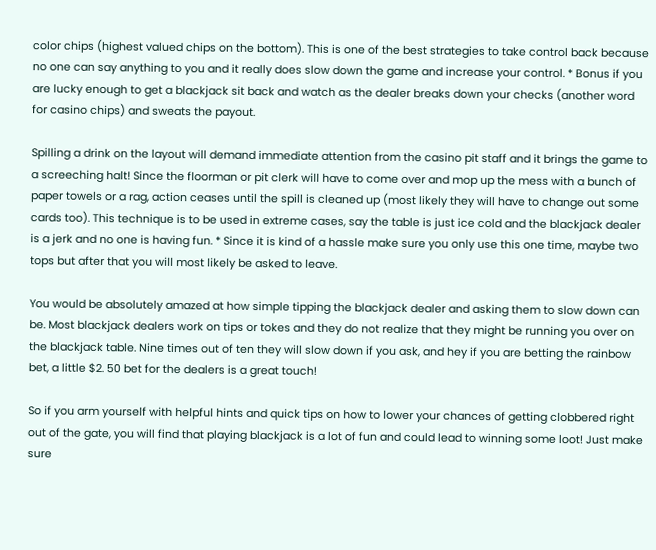color chips (highest valued chips on the bottom). This is one of the best strategies to take control back because no one can say anything to you and it really does slow down the game and increase your control. * Bonus if you are lucky enough to get a blackjack sit back and watch as the dealer breaks down your checks (another word for casino chips) and sweats the payout.

Spilling a drink on the layout will demand immediate attention from the casino pit staff and it brings the game to a screeching halt! Since the floorman or pit clerk will have to come over and mop up the mess with a bunch of paper towels or a rag, action ceases until the spill is cleaned up (most likely they will have to change out some cards too). This technique is to be used in extreme cases, say the table is just ice cold and the blackjack dealer is a jerk and no one is having fun. * Since it is kind of a hassle make sure you only use this one time, maybe two tops but after that you will most likely be asked to leave.

You would be absolutely amazed at how simple tipping the blackjack dealer and asking them to slow down can be. Most blackjack dealers work on tips or tokes and they do not realize that they might be running you over on the blackjack table. Nine times out of ten they will slow down if you ask, and hey if you are betting the rainbow bet, a little $2. 50 bet for the dealers is a great touch!

So if you arm yourself with helpful hints and quick tips on how to lower your chances of getting clobbered right out of the gate, you will find that playing blackjack is a lot of fun and could lead to winning some loot! Just make sure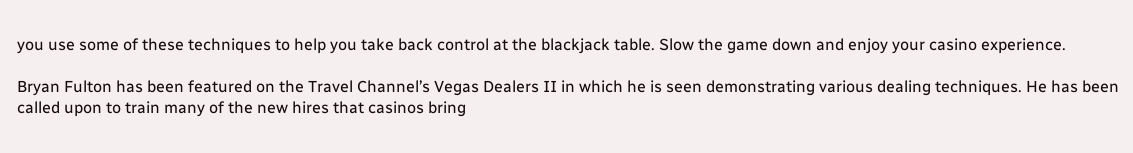you use some of these techniques to help you take back control at the blackjack table. Slow the game down and enjoy your casino experience.

Bryan Fulton has been featured on the Travel Channel’s Vegas Dealers II in which he is seen demonstrating various dealing techniques. He has been called upon to train many of the new hires that casinos bring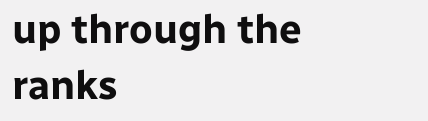up through the ranks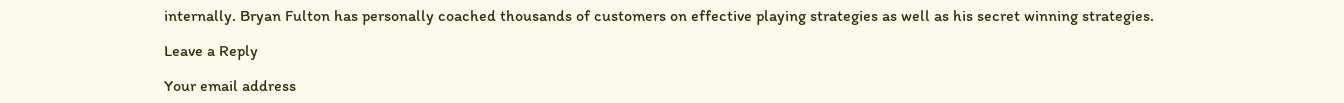internally. Bryan Fulton has personally coached thousands of customers on effective playing strategies as well as his secret winning strategies.

Leave a Reply

Your email address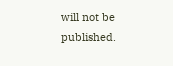will not be published.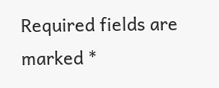Required fields are marked *